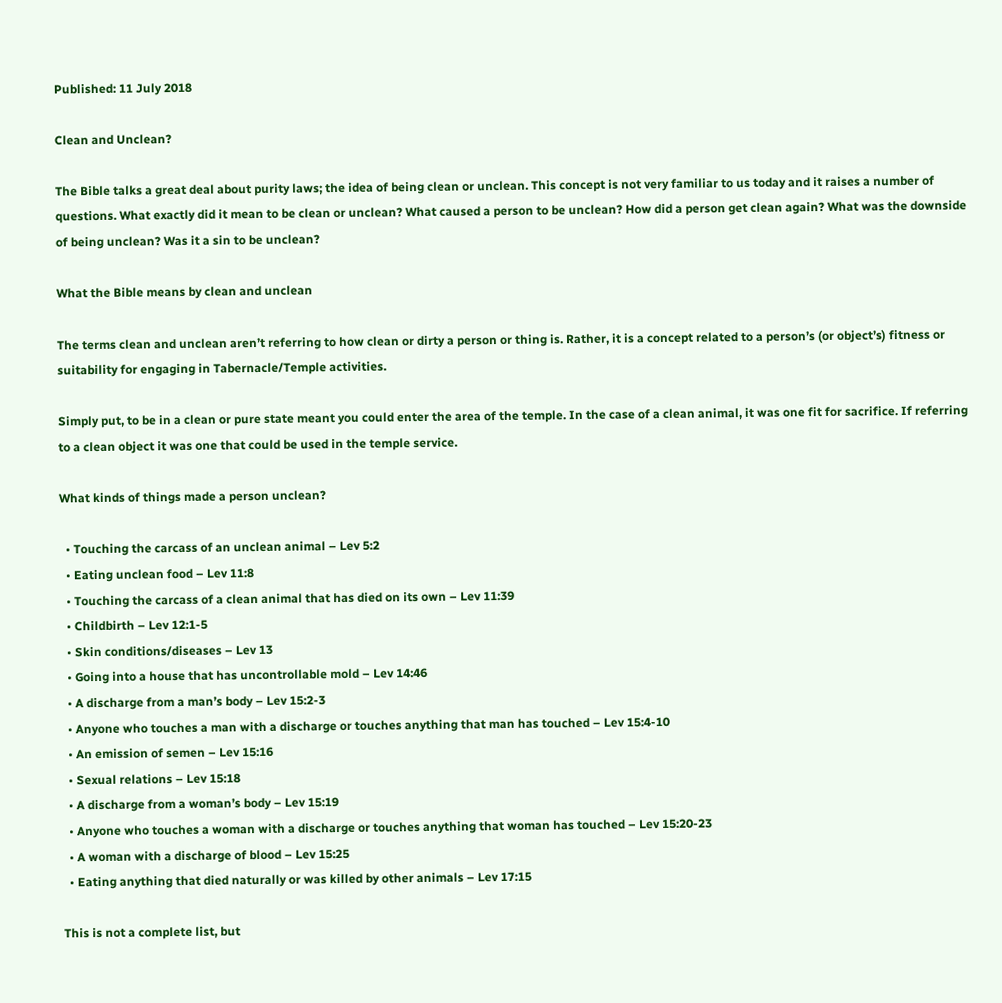Published: 11 July 2018

Clean and Unclean?

The Bible talks a great deal about purity laws; the idea of being clean or unclean. This concept is not very familiar to us today and it raises a number of questions. What exactly did it mean to be clean or unclean? What caused a person to be unclean? How did a person get clean again? What was the downside of being unclean? Was it a sin to be unclean?

What the Bible means by clean and unclean

The terms clean and unclean aren’t referring to how clean or dirty a person or thing is. Rather, it is a concept related to a person’s (or object’s) fitness or suitability for engaging in Tabernacle/Temple activities.

Simply put, to be in a clean or pure state meant you could enter the area of the temple. In the case of a clean animal, it was one fit for sacrifice. If referring to a clean object it was one that could be used in the temple service.

What kinds of things made a person unclean?

  • Touching the carcass of an unclean animal – Lev 5:2
  • Eating unclean food – Lev 11:8
  • Touching the carcass of a clean animal that has died on its own – Lev 11:39
  • Childbirth – Lev 12:1-5
  • Skin conditions/diseases – Lev 13
  • Going into a house that has uncontrollable mold – Lev 14:46
  • A discharge from a man’s body – Lev 15:2-3
  • Anyone who touches a man with a discharge or touches anything that man has touched – Lev 15:4-10
  • An emission of semen – Lev 15:16
  • Sexual relations – Lev 15:18
  • A discharge from a woman’s body – Lev 15:19
  • Anyone who touches a woman with a discharge or touches anything that woman has touched – Lev 15:20-23
  • A woman with a discharge of blood – Lev 15:25
  • Eating anything that died naturally or was killed by other animals – Lev 17:15

This is not a complete list, but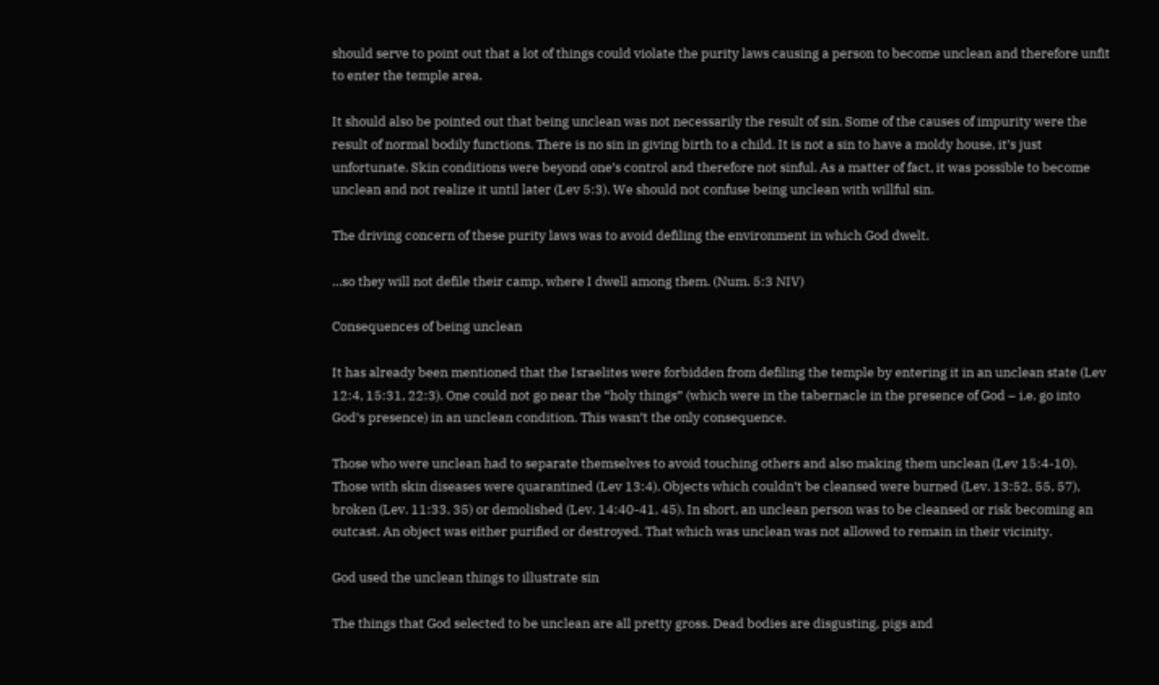should serve to point out that a lot of things could violate the purity laws causing a person to become unclean and therefore unfit to enter the temple area.

It should also be pointed out that being unclean was not necessarily the result of sin. Some of the causes of impurity were the result of normal bodily functions. There is no sin in giving birth to a child. It is not a sin to have a moldy house, it’s just unfortunate. Skin conditions were beyond one’s control and therefore not sinful. As a matter of fact, it was possible to become unclean and not realize it until later (Lev 5:3). We should not confuse being unclean with willful sin.

The driving concern of these purity laws was to avoid defiling the environment in which God dwelt.

…so they will not defile their camp, where I dwell among them. (Num. 5:3 NIV)

Consequences of being unclean

It has already been mentioned that the Israelites were forbidden from defiling the temple by entering it in an unclean state (Lev 12:4, 15:31, 22:3). One could not go near the “holy things” (which were in the tabernacle in the presence of God – i.e. go into God’s presence) in an unclean condition. This wasn’t the only consequence.

Those who were unclean had to separate themselves to avoid touching others and also making them unclean (Lev 15:4-10). Those with skin diseases were quarantined (Lev 13:4). Objects which couldn’t be cleansed were burned (Lev. 13:52, 55, 57), broken (Lev. 11:33, 35) or demolished (Lev. 14:40-41, 45). In short, an unclean person was to be cleansed or risk becoming an outcast. An object was either purified or destroyed. That which was unclean was not allowed to remain in their vicinity.

God used the unclean things to illustrate sin

The things that God selected to be unclean are all pretty gross. Dead bodies are disgusting, pigs and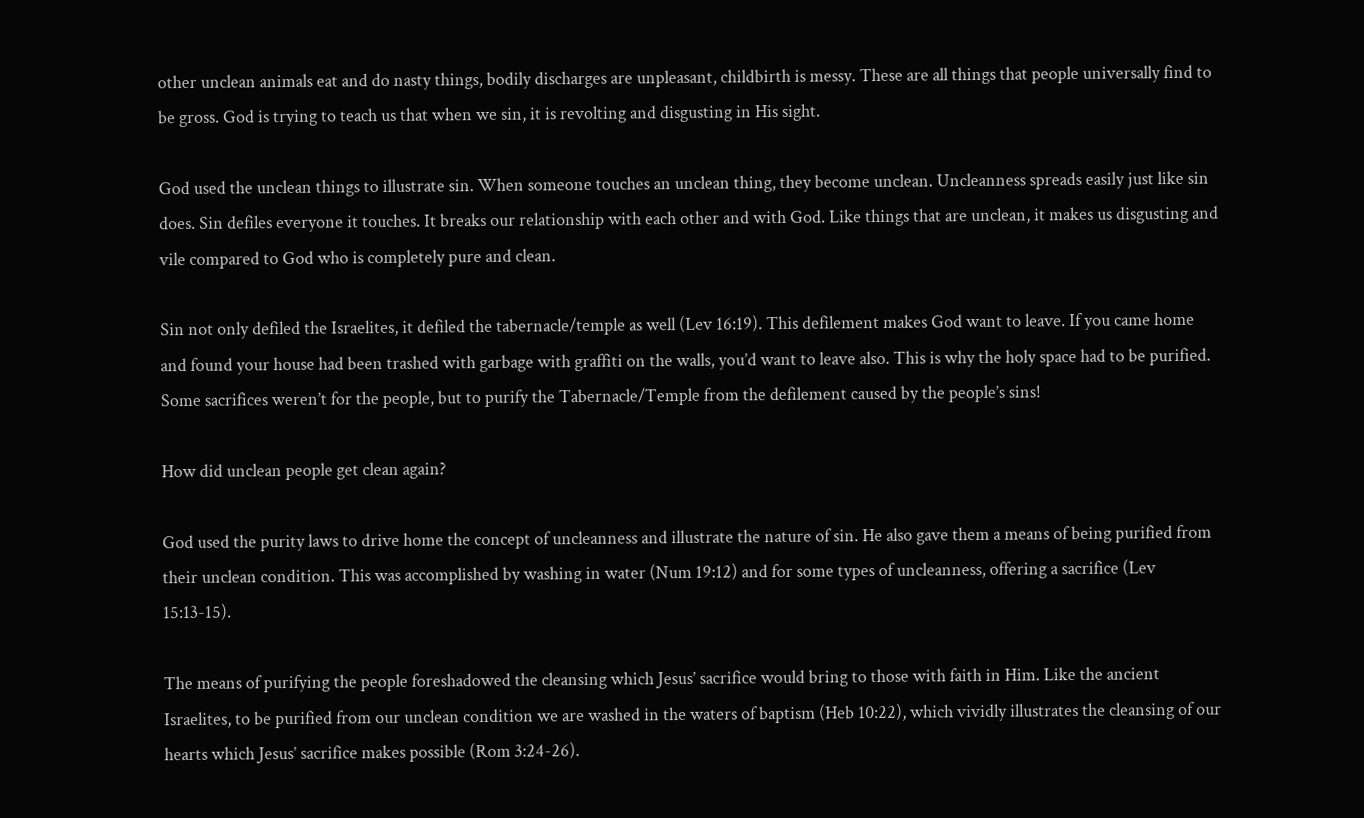other unclean animals eat and do nasty things, bodily discharges are unpleasant, childbirth is messy. These are all things that people universally find to be gross. God is trying to teach us that when we sin, it is revolting and disgusting in His sight.

God used the unclean things to illustrate sin. When someone touches an unclean thing, they become unclean. Uncleanness spreads easily just like sin does. Sin defiles everyone it touches. It breaks our relationship with each other and with God. Like things that are unclean, it makes us disgusting and vile compared to God who is completely pure and clean.

Sin not only defiled the Israelites, it defiled the tabernacle/temple as well (Lev 16:19). This defilement makes God want to leave. If you came home and found your house had been trashed with garbage with graffiti on the walls, you’d want to leave also. This is why the holy space had to be purified. Some sacrifices weren’t for the people, but to purify the Tabernacle/Temple from the defilement caused by the people’s sins!

How did unclean people get clean again?

God used the purity laws to drive home the concept of uncleanness and illustrate the nature of sin. He also gave them a means of being purified from their unclean condition. This was accomplished by washing in water (Num 19:12) and for some types of uncleanness, offering a sacrifice (Lev 15:13-15).

The means of purifying the people foreshadowed the cleansing which Jesus’ sacrifice would bring to those with faith in Him. Like the ancient Israelites, to be purified from our unclean condition we are washed in the waters of baptism (Heb 10:22), which vividly illustrates the cleansing of our hearts which Jesus’ sacrifice makes possible (Rom 3:24-26).